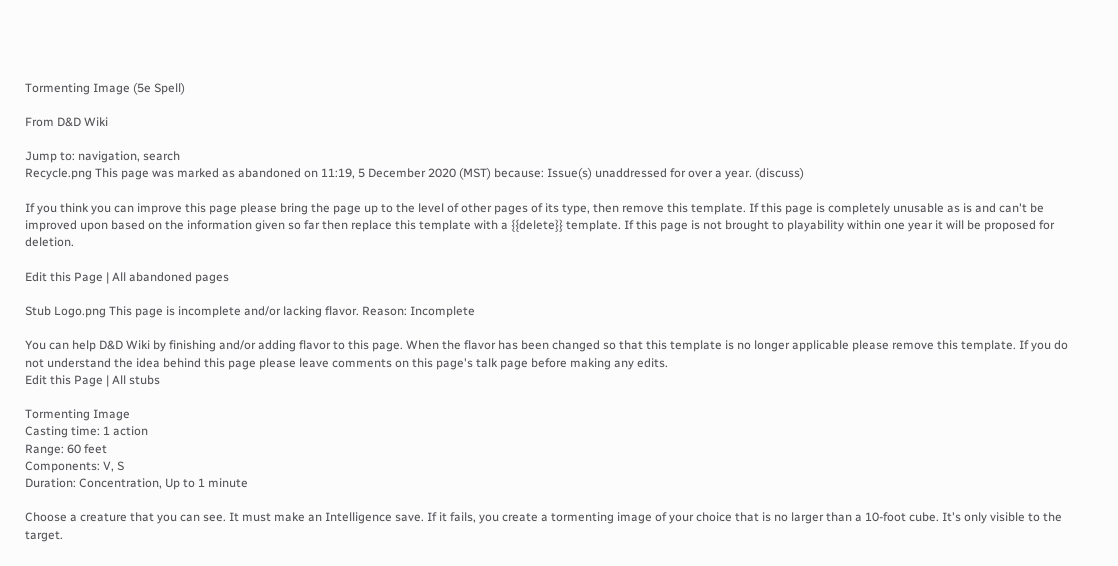Tormenting Image (5e Spell)

From D&D Wiki

Jump to: navigation, search
Recycle.png This page was marked as abandoned on 11:19, 5 December 2020 (MST) because: Issue(s) unaddressed for over a year. (discuss)

If you think you can improve this page please bring the page up to the level of other pages of its type, then remove this template. If this page is completely unusable as is and can't be improved upon based on the information given so far then replace this template with a {{delete}} template. If this page is not brought to playability within one year it will be proposed for deletion.

Edit this Page | All abandoned pages

Stub Logo.png This page is incomplete and/or lacking flavor. Reason: Incomplete

You can help D&D Wiki by finishing and/or adding flavor to this page. When the flavor has been changed so that this template is no longer applicable please remove this template. If you do not understand the idea behind this page please leave comments on this page's talk page before making any edits.
Edit this Page | All stubs

Tormenting Image
Casting time: 1 action
Range: 60 feet
Components: V, S
Duration: Concentration, Up to 1 minute

Choose a creature that you can see. It must make an Intelligence save. If it fails, you create a tormenting image of your choice that is no larger than a 10-foot cube. It's only visible to the target.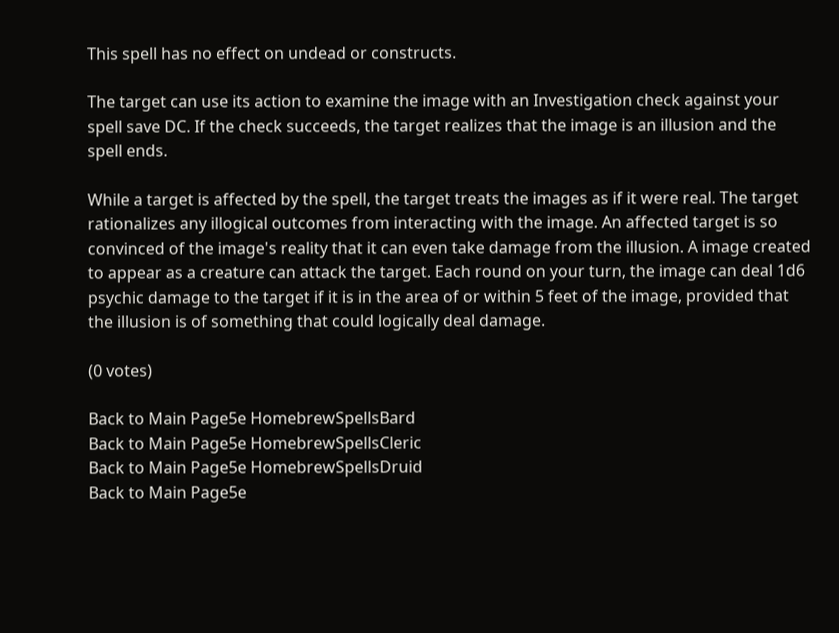This spell has no effect on undead or constructs.

The target can use its action to examine the image with an Investigation check against your spell save DC. If the check succeeds, the target realizes that the image is an illusion and the spell ends.

While a target is affected by the spell, the target treats the images as if it were real. The target rationalizes any illogical outcomes from interacting with the image. An affected target is so convinced of the image's reality that it can even take damage from the illusion. A image created to appear as a creature can attack the target. Each round on your turn, the image can deal 1d6 psychic damage to the target if it is in the area of or within 5 feet of the image, provided that the illusion is of something that could logically deal damage.

(0 votes)

Back to Main Page5e HomebrewSpellsBard
Back to Main Page5e HomebrewSpellsCleric
Back to Main Page5e HomebrewSpellsDruid
Back to Main Page5e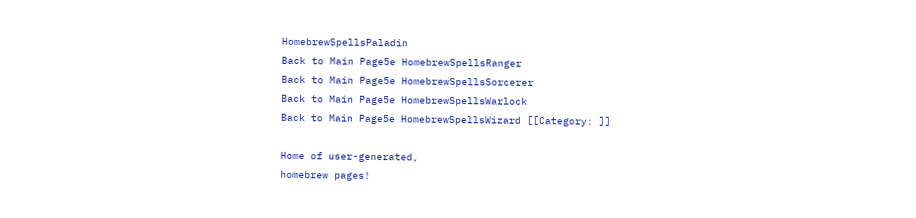HomebrewSpellsPaladin
Back to Main Page5e HomebrewSpellsRanger
Back to Main Page5e HomebrewSpellsSorcerer
Back to Main Page5e HomebrewSpellsWarlock
Back to Main Page5e HomebrewSpellsWizard [[Category: ]]

Home of user-generated,
homebrew pages!